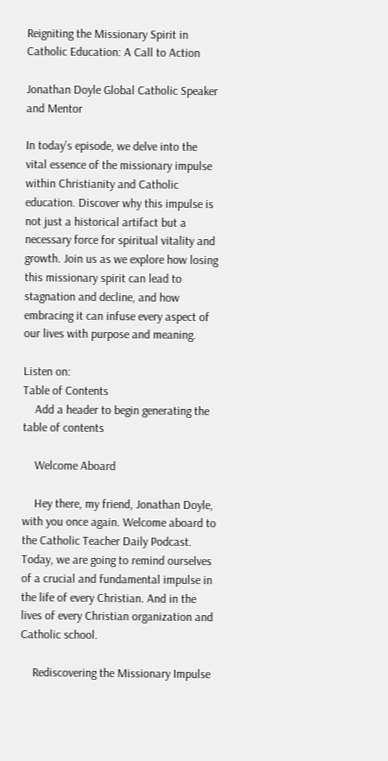Reigniting the Missionary Spirit in Catholic Education: A Call to Action

Jonathan Doyle Global Catholic Speaker and Mentor

In today’s episode, we delve into the vital essence of the missionary impulse within Christianity and Catholic education. Discover why this impulse is not just a historical artifact but a necessary force for spiritual vitality and growth. Join us as we explore how losing this missionary spirit can lead to stagnation and decline, and how embracing it can infuse every aspect of our lives with purpose and meaning.

Listen on:
Table of Contents
    Add a header to begin generating the table of contents

    Welcome Aboard

    Hey there, my friend, Jonathan Doyle, with you once again. Welcome aboard to the Catholic Teacher Daily Podcast. Today, we are going to remind ourselves of a crucial and fundamental impulse in the life of every Christian. And in the lives of every Christian organization and Catholic school.

    Rediscovering the Missionary Impulse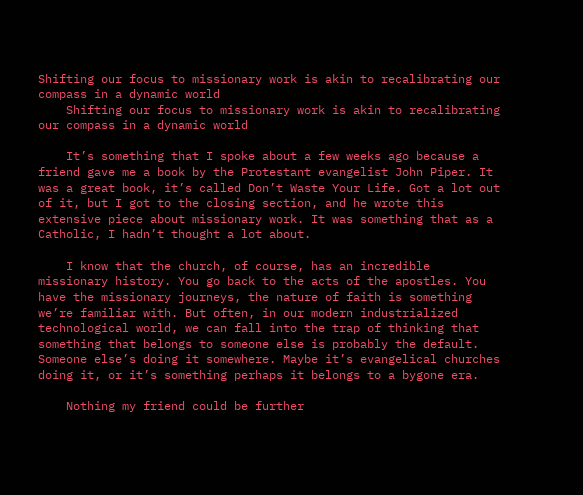Shifting our focus to missionary work is akin to recalibrating our compass in a dynamic world
    Shifting our focus to missionary work is akin to recalibrating our compass in a dynamic world

    It’s something that I spoke about a few weeks ago because a friend gave me a book by the Protestant evangelist John Piper. It was a great book, it’s called Don’t Waste Your Life. Got a lot out of it, but I got to the closing section, and he wrote this extensive piece about missionary work. It was something that as a Catholic, I hadn’t thought a lot about.

    I know that the church, of course, has an incredible missionary history. You go back to the acts of the apostles. You have the missionary journeys, the nature of faith is something we’re familiar with. But often, in our modern industrialized technological world, we can fall into the trap of thinking that something that belongs to someone else is probably the default. Someone else’s doing it somewhere. Maybe it’s evangelical churches doing it, or it’s something perhaps it belongs to a bygone era.

    Nothing my friend could be further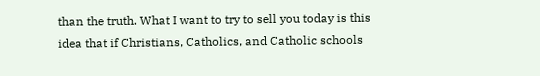than the truth. What I want to try to sell you today is this idea that if Christians, Catholics, and Catholic schools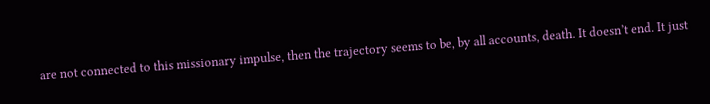are not connected to this missionary impulse, then the trajectory seems to be, by all accounts, death. It doesn’t end. It just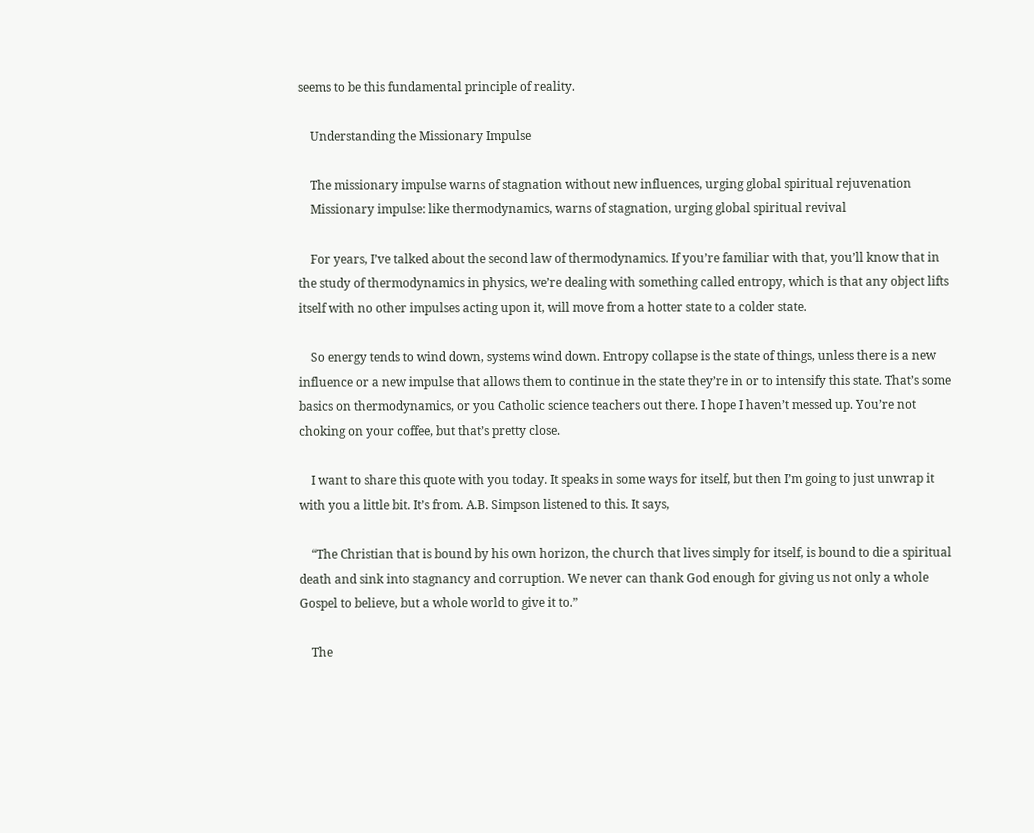seems to be this fundamental principle of reality.

    Understanding the Missionary Impulse

    The missionary impulse warns of stagnation without new influences, urging global spiritual rejuvenation
    Missionary impulse: like thermodynamics, warns of stagnation, urging global spiritual revival

    For years, I’ve talked about the second law of thermodynamics. If you’re familiar with that, you’ll know that in the study of thermodynamics in physics, we’re dealing with something called entropy, which is that any object lifts itself with no other impulses acting upon it, will move from a hotter state to a colder state.

    So energy tends to wind down, systems wind down. Entropy collapse is the state of things, unless there is a new influence or a new impulse that allows them to continue in the state they’re in or to intensify this state. That’s some basics on thermodynamics, or you Catholic science teachers out there. I hope I haven’t messed up. You’re not choking on your coffee, but that’s pretty close.

    I want to share this quote with you today. It speaks in some ways for itself, but then I’m going to just unwrap it with you a little bit. It’s from. A.B. Simpson listened to this. It says,

    “The Christian that is bound by his own horizon, the church that lives simply for itself, is bound to die a spiritual death and sink into stagnancy and corruption. We never can thank God enough for giving us not only a whole Gospel to believe, but a whole world to give it to.”

    The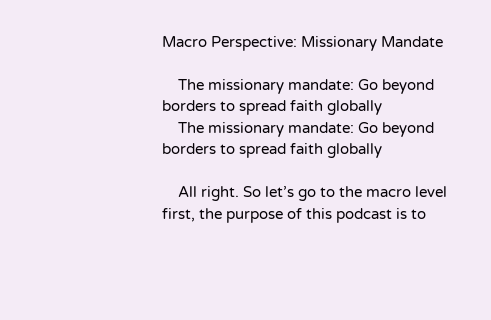Macro Perspective: Missionary Mandate

    The missionary mandate: Go beyond borders to spread faith globally
    The missionary mandate: Go beyond borders to spread faith globally

    All right. So let’s go to the macro level first, the purpose of this podcast is to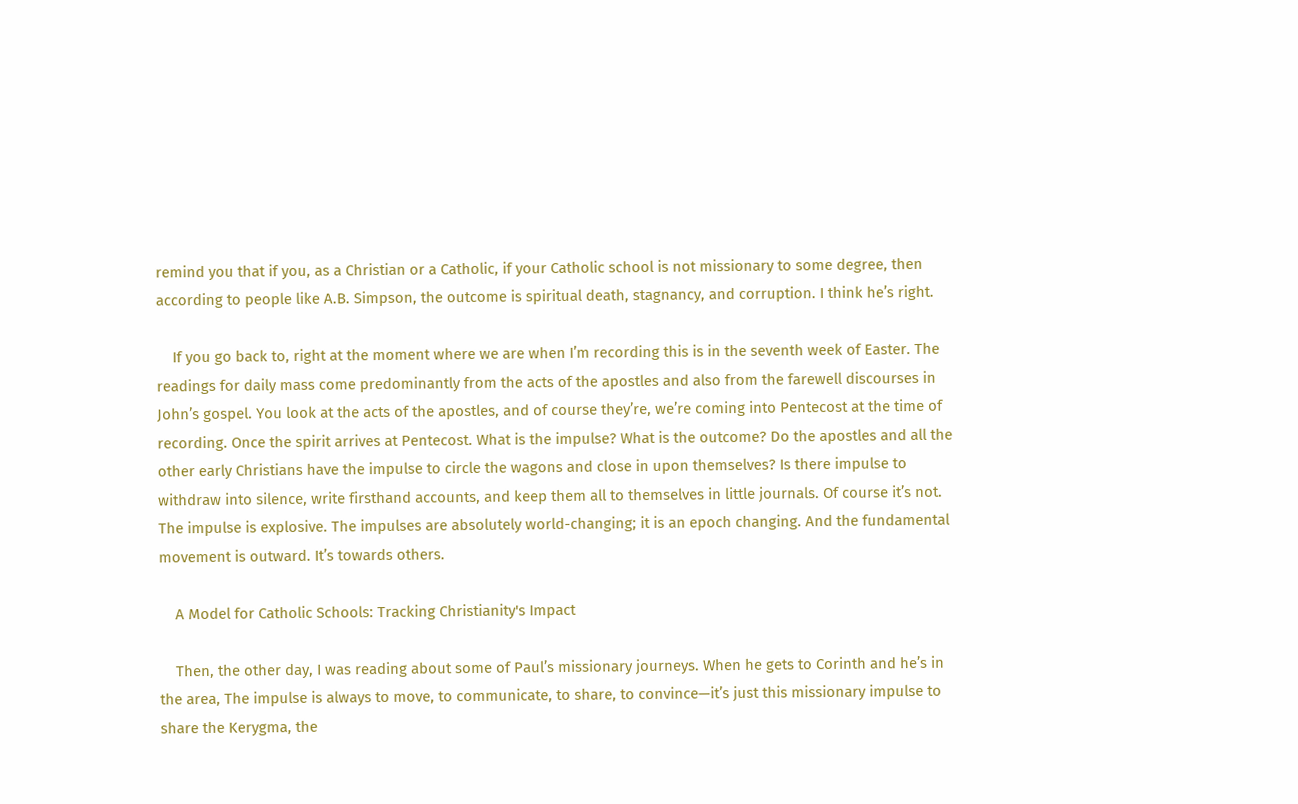remind you that if you, as a Christian or a Catholic, if your Catholic school is not missionary to some degree, then according to people like A.B. Simpson, the outcome is spiritual death, stagnancy, and corruption. I think he’s right.

    If you go back to, right at the moment where we are when I’m recording this is in the seventh week of Easter. The readings for daily mass come predominantly from the acts of the apostles and also from the farewell discourses in John’s gospel. You look at the acts of the apostles, and of course they’re, we’re coming into Pentecost at the time of recording. Once the spirit arrives at Pentecost. What is the impulse? What is the outcome? Do the apostles and all the other early Christians have the impulse to circle the wagons and close in upon themselves? Is there impulse to withdraw into silence, write firsthand accounts, and keep them all to themselves in little journals. Of course it’s not. The impulse is explosive. The impulses are absolutely world-changing; it is an epoch changing. And the fundamental movement is outward. It’s towards others.

    A Model for Catholic Schools: Tracking Christianity's Impact

    Then, the other day, I was reading about some of Paul’s missionary journeys. When he gets to Corinth and he’s in the area, The impulse is always to move, to communicate, to share, to convince—it’s just this missionary impulse to share the Kerygma, the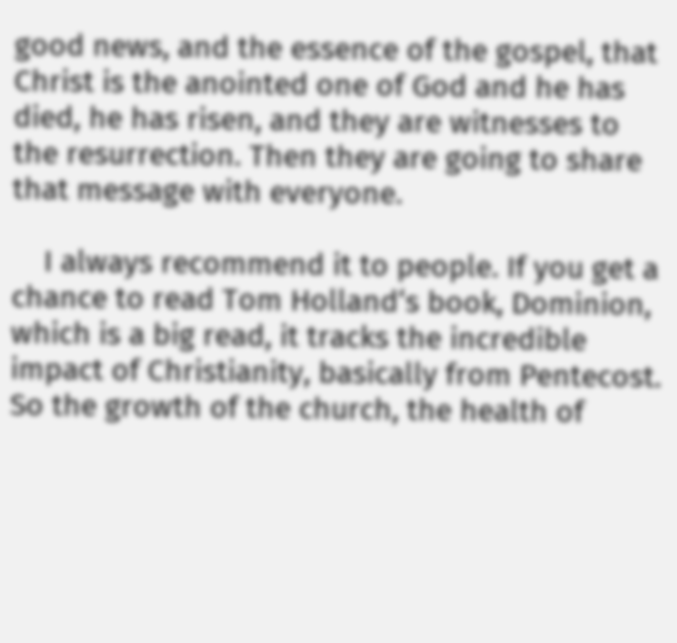good news, and the essence of the gospel, that Christ is the anointed one of God and he has died, he has risen, and they are witnesses to the resurrection. Then they are going to share that message with everyone.

    I always recommend it to people. If you get a chance to read Tom Holland‘s book, Dominion, which is a big read, it tracks the incredible impact of Christianity, basically from Pentecost. So the growth of the church, the health of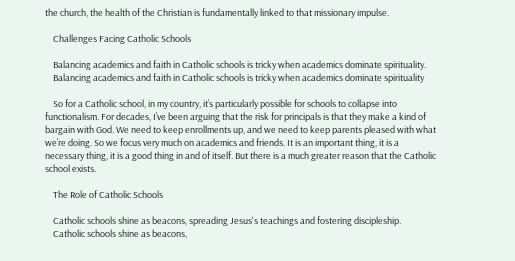the church, the health of the Christian is fundamentally linked to that missionary impulse.

    Challenges Facing Catholic Schools

    Balancing academics and faith in Catholic schools is tricky when academics dominate spirituality.
    Balancing academics and faith in Catholic schools is tricky when academics dominate spirituality

    So for a Catholic school, in my country, it’s particularly possible for schools to collapse into functionalism. For decades, I’ve been arguing that the risk for principals is that they make a kind of bargain with God. We need to keep enrollments up, and we need to keep parents pleased with what we’re doing. So we focus very much on academics and friends. It is an important thing, it is a necessary thing, it is a good thing in and of itself. But there is a much greater reason that the Catholic school exists.

    The Role of Catholic Schools

    Catholic schools shine as beacons, spreading Jesus's teachings and fostering discipleship.
    Catholic schools shine as beacons,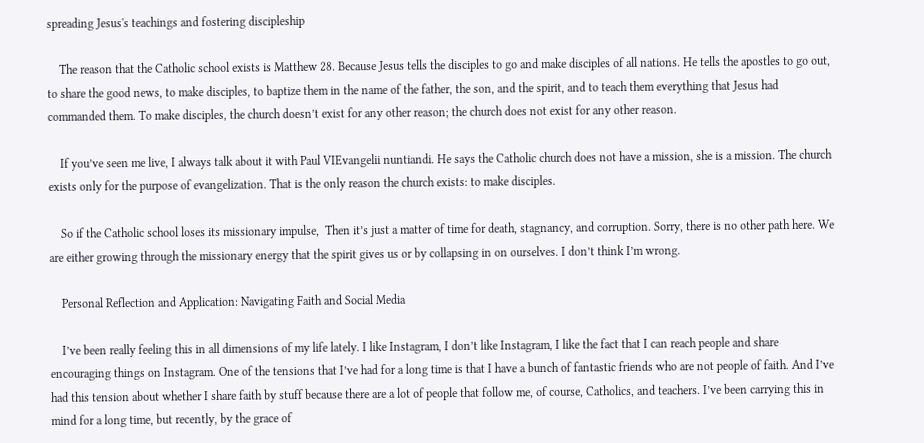spreading Jesus's teachings and fostering discipleship

    The reason that the Catholic school exists is Matthew 28. Because Jesus tells the disciples to go and make disciples of all nations. He tells the apostles to go out, to share the good news, to make disciples, to baptize them in the name of the father, the son, and the spirit, and to teach them everything that Jesus had commanded them. To make disciples, the church doesn’t exist for any other reason; the church does not exist for any other reason.

    If you’ve seen me live, I always talk about it with Paul VIEvangelii nuntiandi. He says the Catholic church does not have a mission, she is a mission. The church exists only for the purpose of evangelization. That is the only reason the church exists: to make disciples.

    So if the Catholic school loses its missionary impulse,  Then it’s just a matter of time for death, stagnancy, and corruption. Sorry, there is no other path here. We are either growing through the missionary energy that the spirit gives us or by collapsing in on ourselves. I don’t think I’m wrong.

    Personal Reflection and Application: Navigating Faith and Social Media

    I’ve been really feeling this in all dimensions of my life lately. I like Instagram, I don’t like Instagram, I like the fact that I can reach people and share encouraging things on Instagram. One of the tensions that I’ve had for a long time is that I have a bunch of fantastic friends who are not people of faith. And I’ve had this tension about whether I share faith by stuff because there are a lot of people that follow me, of course, Catholics, and teachers. I’ve been carrying this in mind for a long time, but recently, by the grace of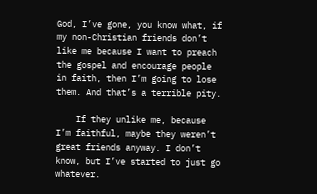God, I’ve gone, you know what, if my non-Christian friends don’t like me because I want to preach the gospel and encourage people in faith, then I’m going to lose them. And that’s a terrible pity.

    If they unlike me, because I’m faithful, maybe they weren’t great friends anyway. I don’t know, but I’ve started to just go whatever.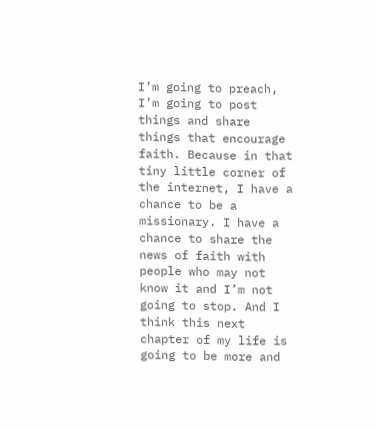I’m going to preach, I’m going to post things and share things that encourage faith. Because in that tiny little corner of the internet, I have a chance to be a missionary. I have a chance to share the news of faith with people who may not know it and I’m not going to stop. And I think this next chapter of my life is going to be more and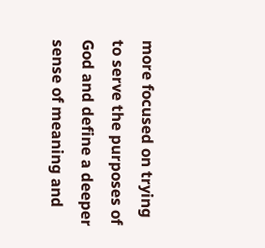more focused on trying to serve the purposes of God and define a deeper sense of meaning and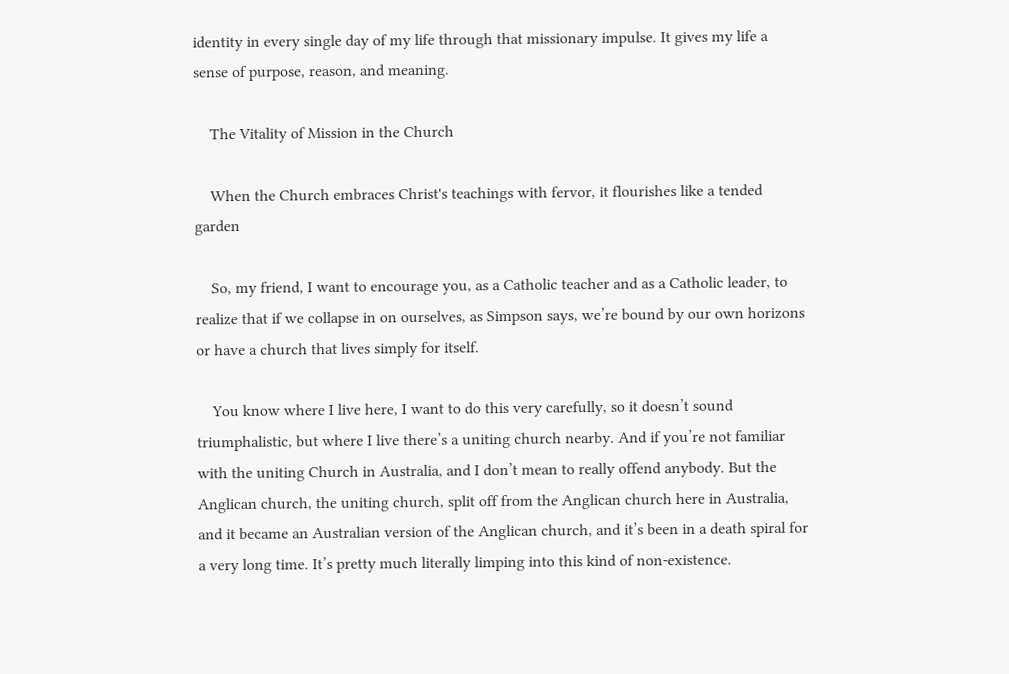identity in every single day of my life through that missionary impulse. It gives my life a sense of purpose, reason, and meaning.

    The Vitality of Mission in the Church

    When the Church embraces Christ's teachings with fervor, it flourishes like a tended garden

    So, my friend, I want to encourage you, as a Catholic teacher and as a Catholic leader, to realize that if we collapse in on ourselves, as Simpson says, we’re bound by our own horizons or have a church that lives simply for itself.

    You know where I live here, I want to do this very carefully, so it doesn’t sound triumphalistic, but where I live there’s a uniting church nearby. And if you’re not familiar with the uniting Church in Australia, and I don’t mean to really offend anybody. But the Anglican church, the uniting church, split off from the Anglican church here in Australia, and it became an Australian version of the Anglican church, and it’s been in a death spiral for a very long time. It’s pretty much literally limping into this kind of non-existence.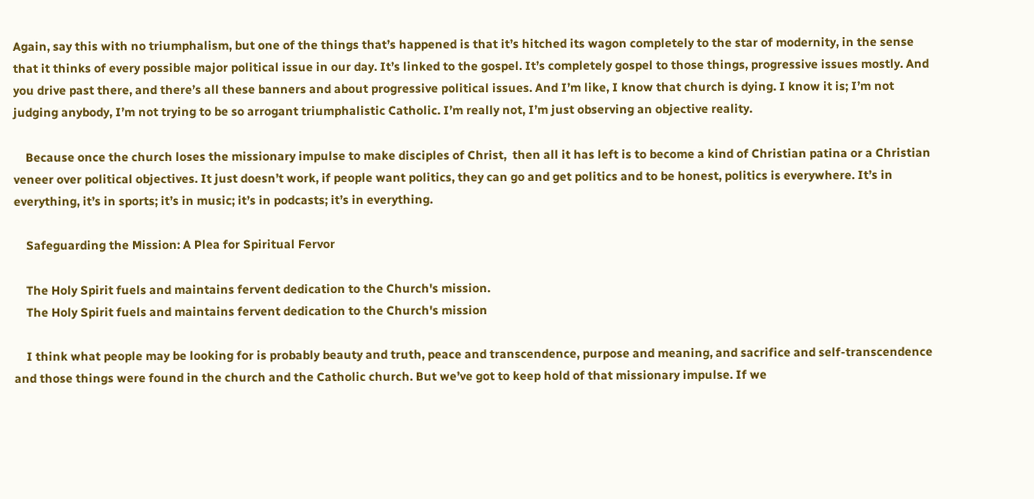Again, say this with no triumphalism, but one of the things that’s happened is that it’s hitched its wagon completely to the star of modernity, in the sense that it thinks of every possible major political issue in our day. It’s linked to the gospel. It’s completely gospel to those things, progressive issues mostly. And you drive past there, and there’s all these banners and about progressive political issues. And I’m like, I know that church is dying. I know it is; I’m not judging anybody, I’m not trying to be so arrogant triumphalistic Catholic. I’m really not, I’m just observing an objective reality.

    Because once the church loses the missionary impulse to make disciples of Christ,  then all it has left is to become a kind of Christian patina or a Christian veneer over political objectives. It just doesn’t work, if people want politics, they can go and get politics and to be honest, politics is everywhere. It’s in everything, it’s in sports; it’s in music; it’s in podcasts; it’s in everything.

    Safeguarding the Mission: A Plea for Spiritual Fervor

    The Holy Spirit fuels and maintains fervent dedication to the Church's mission.
    The Holy Spirit fuels and maintains fervent dedication to the Church's mission

    I think what people may be looking for is probably beauty and truth, peace and transcendence, purpose and meaning, and sacrifice and self-transcendence and those things were found in the church and the Catholic church. But we’ve got to keep hold of that missionary impulse. If we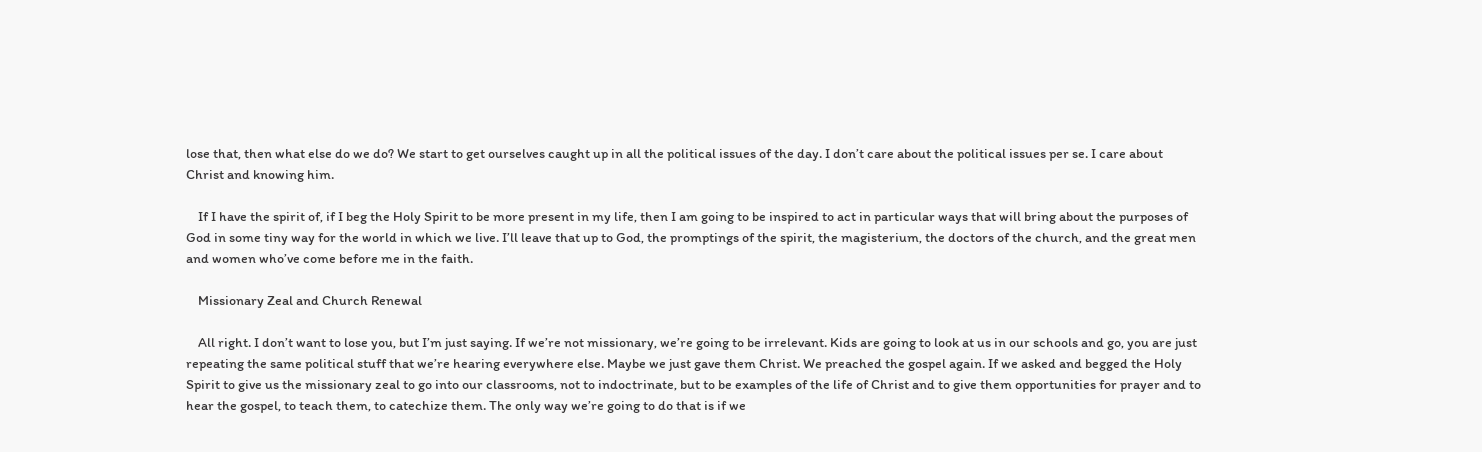lose that, then what else do we do? We start to get ourselves caught up in all the political issues of the day. I don’t care about the political issues per se. I care about Christ and knowing him.

    If I have the spirit of, if I beg the Holy Spirit to be more present in my life, then I am going to be inspired to act in particular ways that will bring about the purposes of God in some tiny way for the world in which we live. I’ll leave that up to God, the promptings of the spirit, the magisterium, the doctors of the church, and the great men and women who’ve come before me in the faith.

    Missionary Zeal and Church Renewal

    All right. I don’t want to lose you, but I’m just saying. If we’re not missionary, we’re going to be irrelevant. Kids are going to look at us in our schools and go, you are just repeating the same political stuff that we’re hearing everywhere else. Maybe we just gave them Christ. We preached the gospel again. If we asked and begged the Holy Spirit to give us the missionary zeal to go into our classrooms, not to indoctrinate, but to be examples of the life of Christ and to give them opportunities for prayer and to hear the gospel, to teach them, to catechize them. The only way we’re going to do that is if we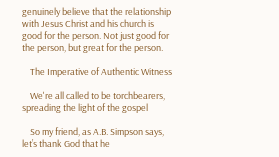genuinely believe that the relationship with Jesus Christ and his church is good for the person. Not just good for the person, but great for the person.

    The Imperative of Authentic Witness

    We're all called to be torchbearers, spreading the light of the gospel

    So my friend, as A.B. Simpson says, let’s thank God that he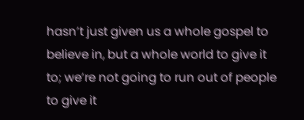hasn’t just given us a whole gospel to believe in, but a whole world to give it to; we’re not going to run out of people to give it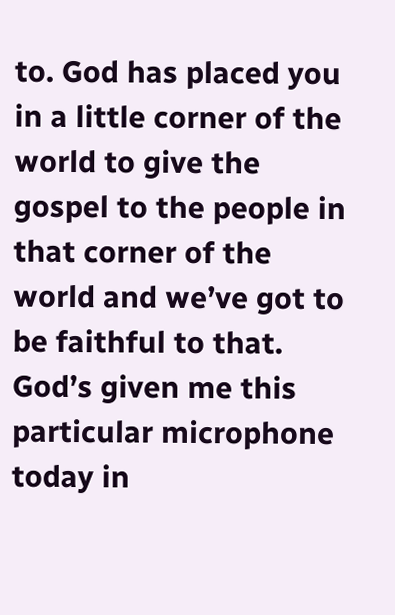to. God has placed you in a little corner of the world to give the gospel to the people in that corner of the world and we’ve got to be faithful to that. God’s given me this particular microphone today in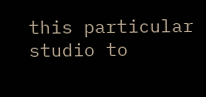this particular studio to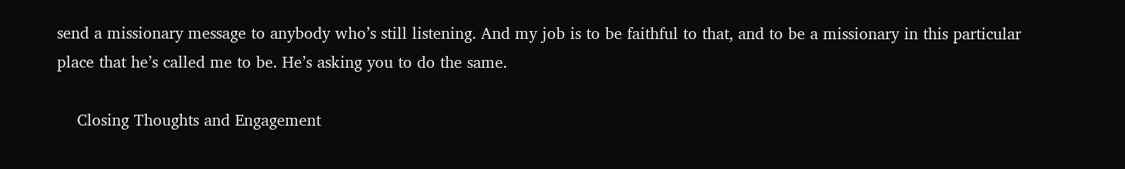send a missionary message to anybody who’s still listening. And my job is to be faithful to that, and to be a missionary in this particular place that he’s called me to be. He’s asking you to do the same.

    Closing Thoughts and Engagement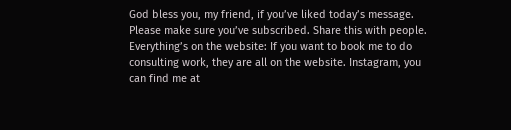God bless you, my friend, if you’ve liked today’s message. Please make sure you’ve subscribed. Share this with people. Everything’s on the website: If you want to book me to do consulting work, they are all on the website. Instagram, you can find me at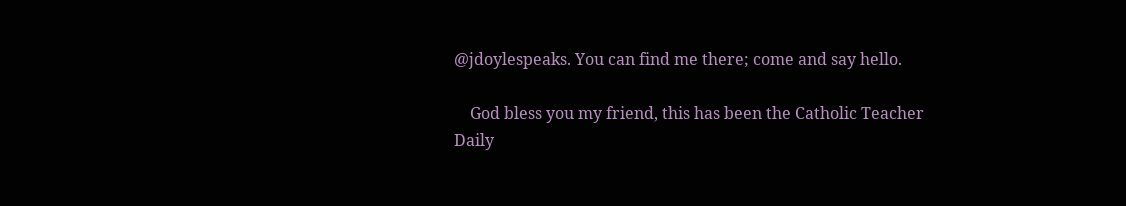@jdoylespeaks. You can find me there; come and say hello.

    God bless you my friend, this has been the Catholic Teacher Daily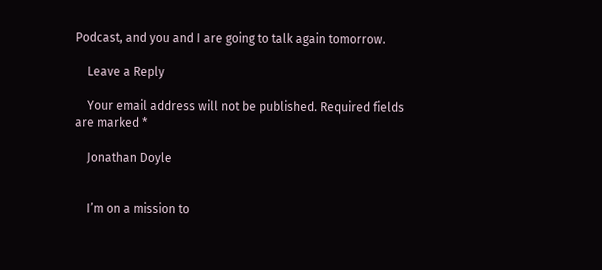Podcast, and you and I are going to talk again tomorrow.

    Leave a Reply

    Your email address will not be published. Required fields are marked *

    Jonathan Doyle


    I’m on a mission to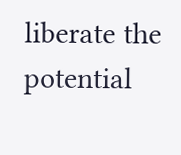liberate the potential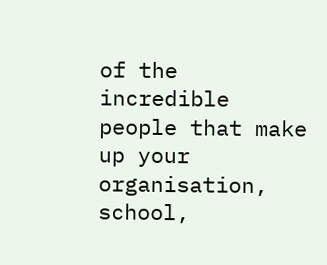of the incredible people that make up your organisation, school,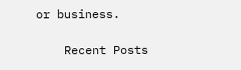or business.

    Recent Posts